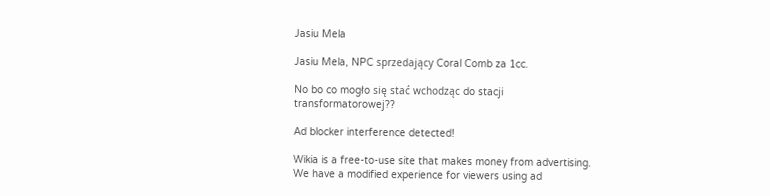Jasiu Mela

Jasiu Mela, NPC sprzedający Coral Comb za 1cc.

No bo co mogło się stać wchodząc do stacji transformatorowej??

Ad blocker interference detected!

Wikia is a free-to-use site that makes money from advertising. We have a modified experience for viewers using ad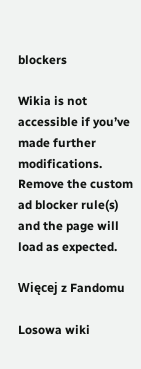blockers

Wikia is not accessible if you’ve made further modifications. Remove the custom ad blocker rule(s) and the page will load as expected.

Więcej z Fandomu

Losowa wiki